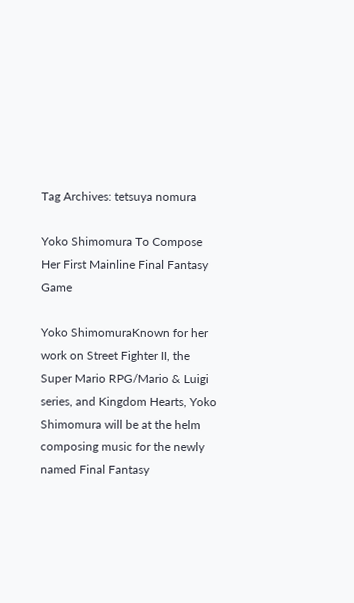Tag Archives: tetsuya nomura

Yoko Shimomura To Compose Her First Mainline Final Fantasy Game

Yoko ShimomuraKnown for her work on Street Fighter II, the Super Mario RPG/Mario & Luigi series, and Kingdom Hearts, Yoko Shimomura will be at the helm composing music for the newly named Final Fantasy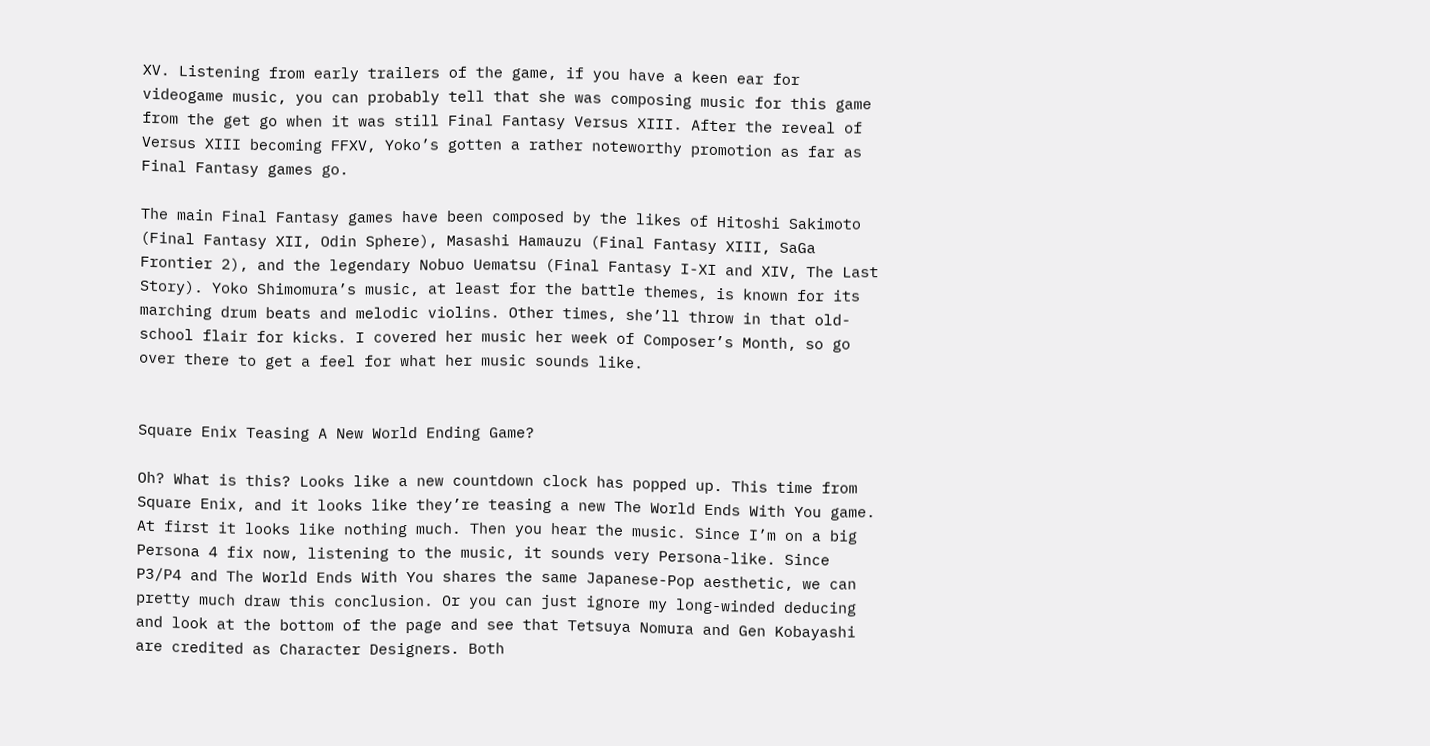XV. Listening from early trailers of the game, if you have a keen ear for videogame music, you can probably tell that she was composing music for this game from the get go when it was still Final Fantasy Versus XIII. After the reveal of Versus XIII becoming FFXV, Yoko’s gotten a rather noteworthy promotion as far as Final Fantasy games go.

The main Final Fantasy games have been composed by the likes of Hitoshi Sakimoto (Final Fantasy XII, Odin Sphere), Masashi Hamauzu (Final Fantasy XIII, SaGa Frontier 2), and the legendary Nobuo Uematsu (Final Fantasy I-XI and XIV, The Last Story). Yoko Shimomura’s music, at least for the battle themes, is known for its marching drum beats and melodic violins. Other times, she’ll throw in that old-school flair for kicks. I covered her music her week of Composer’s Month, so go over there to get a feel for what her music sounds like.


Square Enix Teasing A New World Ending Game?

Oh? What is this? Looks like a new countdown clock has popped up. This time from Square Enix, and it looks like they’re teasing a new The World Ends With You game. At first it looks like nothing much. Then you hear the music. Since I’m on a big Persona 4 fix now, listening to the music, it sounds very Persona-like. Since P3/P4 and The World Ends With You shares the same Japanese-Pop aesthetic, we can pretty much draw this conclusion. Or you can just ignore my long-winded deducing and look at the bottom of the page and see that Tetsuya Nomura and Gen Kobayashi are credited as Character Designers. Both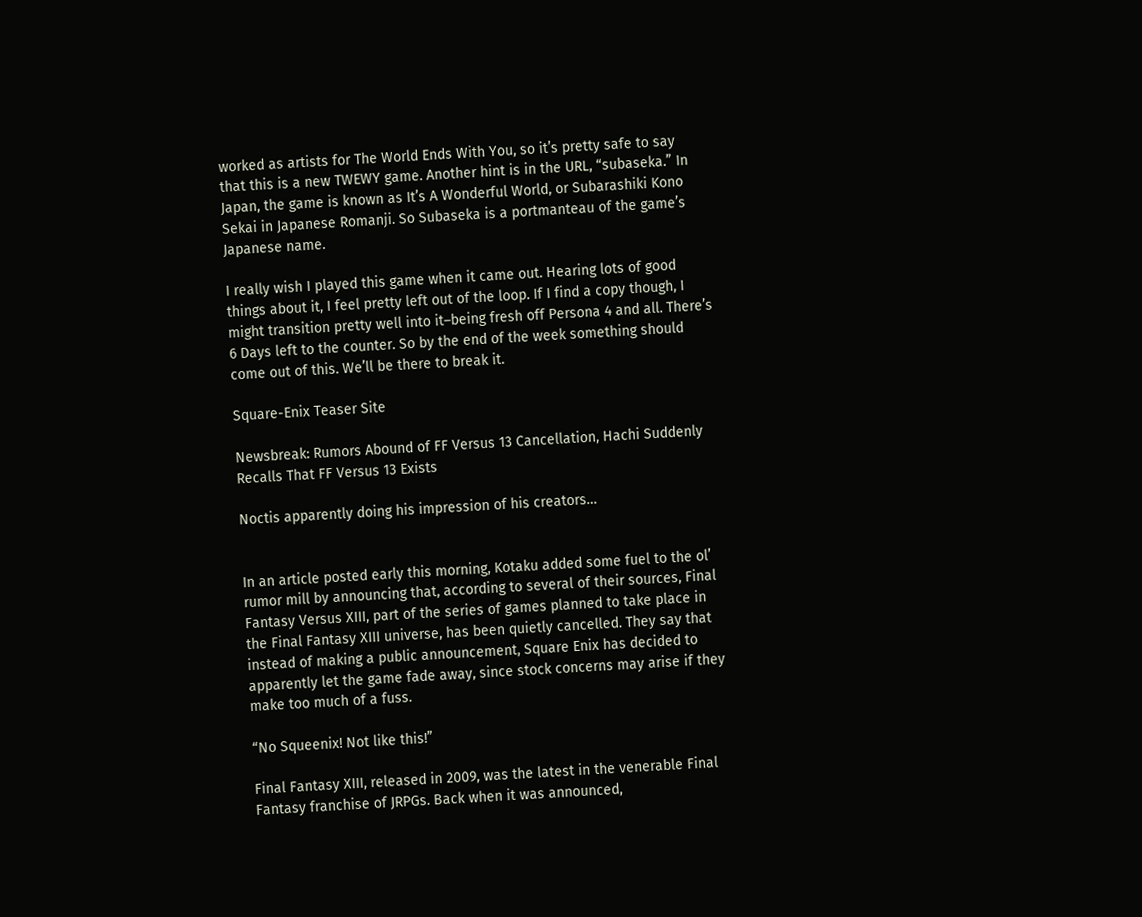worked as artists for The World Ends With You, so it’s pretty safe to say that this is a new TWEWY game. Another hint is in the URL, “subaseka.” In Japan, the game is known as It’s A Wonderful World, or Subarashiki Kono Sekai in Japanese Romanji. So Subaseka is a portmanteau of the game’s Japanese name.

I really wish I played this game when it came out. Hearing lots of good things about it, I feel pretty left out of the loop. If I find a copy though, I might transition pretty well into it–being fresh off Persona 4 and all. There’s 6 Days left to the counter. So by the end of the week something should come out of this. We’ll be there to break it.

Square-Enix Teaser Site

Newsbreak: Rumors Abound of FF Versus 13 Cancellation, Hachi Suddenly Recalls That FF Versus 13 Exists

Noctis apparently doing his impression of his creators…


In an article posted early this morning, Kotaku added some fuel to the ol’ rumor mill by announcing that, according to several of their sources, Final Fantasy Versus XIII, part of the series of games planned to take place in the Final Fantasy XIII universe, has been quietly cancelled. They say that instead of making a public announcement, Square Enix has decided to apparently let the game fade away, since stock concerns may arise if they make too much of a fuss.

“No Squeenix! Not like this!”

Final Fantasy XIII, released in 2009, was the latest in the venerable Final Fantasy franchise of JRPGs. Back when it was announced,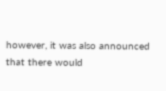however, it was also announced that there would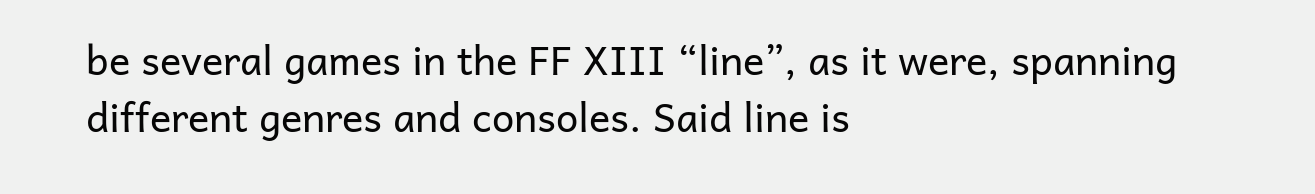be several games in the FF XIII “line”, as it were, spanning different genres and consoles. Said line is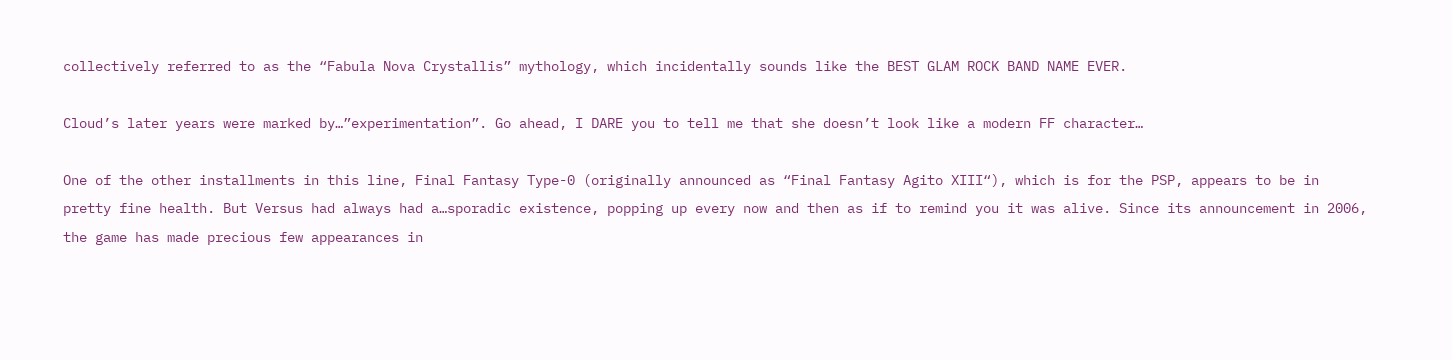collectively referred to as the “Fabula Nova Crystallis” mythology, which incidentally sounds like the BEST GLAM ROCK BAND NAME EVER.

Cloud’s later years were marked by…”experimentation”. Go ahead, I DARE you to tell me that she doesn’t look like a modern FF character…

One of the other installments in this line, Final Fantasy Type-0 (originally announced as “Final Fantasy Agito XIII“), which is for the PSP, appears to be in pretty fine health. But Versus had always had a…sporadic existence, popping up every now and then as if to remind you it was alive. Since its announcement in 2006, the game has made precious few appearances in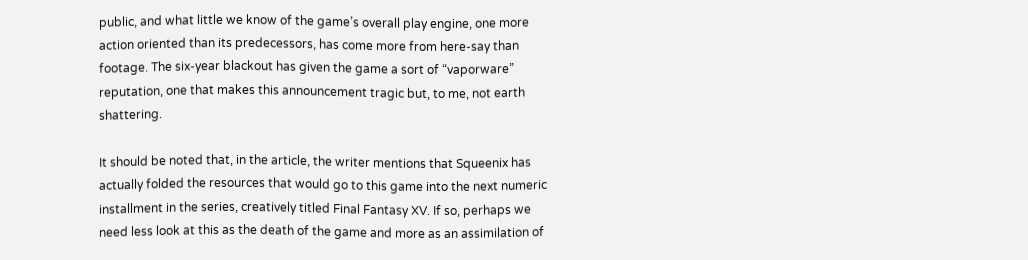public, and what little we know of the game’s overall play engine, one more action oriented than its predecessors, has come more from here-say than footage. The six-year blackout has given the game a sort of “vaporware” reputation, one that makes this announcement tragic but, to me, not earth shattering.

It should be noted that, in the article, the writer mentions that Squeenix has actually folded the resources that would go to this game into the next numeric installment in the series, creatively titled Final Fantasy XV. If so, perhaps we need less look at this as the death of the game and more as an assimilation of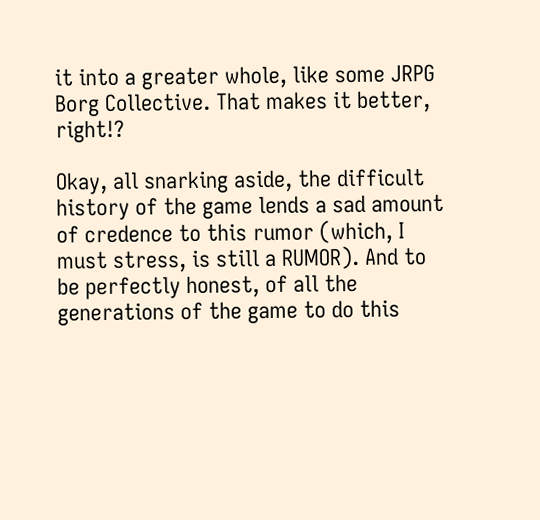it into a greater whole, like some JRPG Borg Collective. That makes it better, right!?

Okay, all snarking aside, the difficult history of the game lends a sad amount of credence to this rumor (which, I must stress, is still a RUMOR). And to be perfectly honest, of all the generations of the game to do this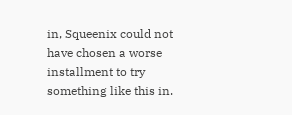in, Squeenix could not have chosen a worse installment to try something like this in.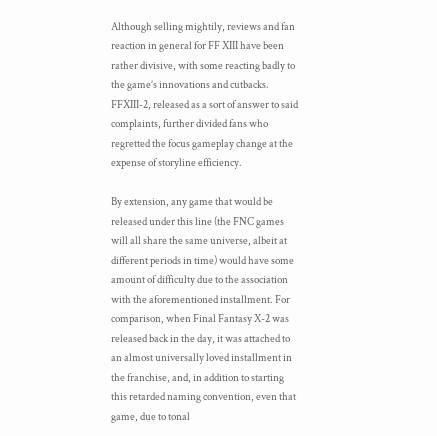Although selling mightily, reviews and fan reaction in general for FF XIII have been rather divisive, with some reacting badly to the game’s innovations and cutbacks. FFXIII-2, released as a sort of answer to said complaints, further divided fans who regretted the focus gameplay change at the expense of storyline efficiency.

By extension, any game that would be released under this line (the FNC games will all share the same universe, albeit at different periods in time) would have some amount of difficulty due to the association with the aforementioned installment. For comparison, when Final Fantasy X-2 was released back in the day, it was attached to an almost universally loved installment in the franchise, and, in addition to starting this retarded naming convention, even that game, due to tonal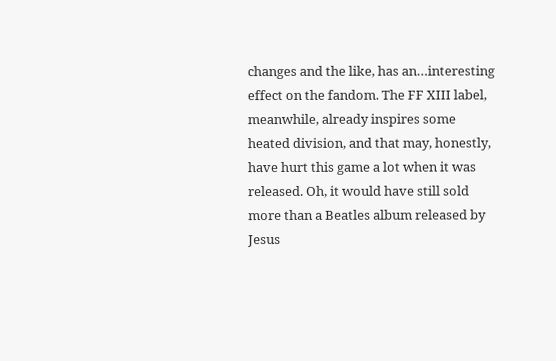changes and the like, has an…interesting effect on the fandom. The FF XIII label, meanwhile, already inspires some heated division, and that may, honestly, have hurt this game a lot when it was released. Oh, it would have still sold more than a Beatles album released by Jesus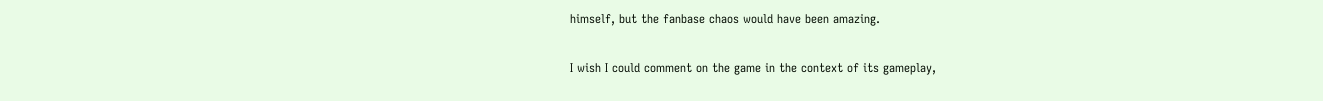himself, but the fanbase chaos would have been amazing.

I wish I could comment on the game in the context of its gameplay,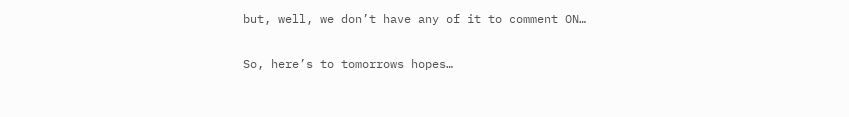but, well, we don’t have any of it to comment ON…

So, here’s to tomorrows hopes…